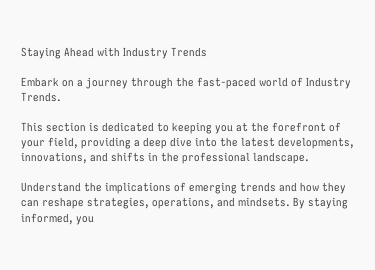Staying Ahead with Industry Trends

Embark on a journey through the fast-paced world of Industry Trends.

This section is dedicated to keeping you at the forefront of your field, providing a deep dive into the latest developments, innovations, and shifts in the professional landscape.

Understand the implications of emerging trends and how they can reshape strategies, operations, and mindsets. By staying informed, you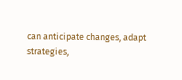can anticipate changes, adapt strategies,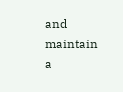and maintain a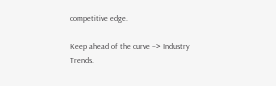competitive edge.

Keep ahead of the curve –> Industry Trends.